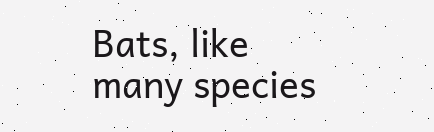Bats, like many species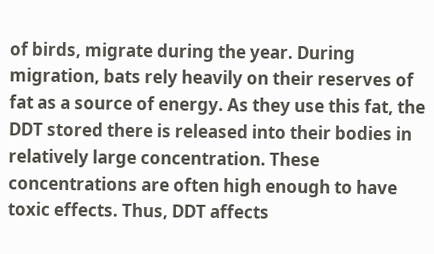of birds, migrate during the year. During migration, bats rely heavily on their reserves of fat as a source of energy. As they use this fat, the DDT stored there is released into their bodies in relatively large concentration. These concentrations are often high enough to have toxic effects. Thus, DDT affects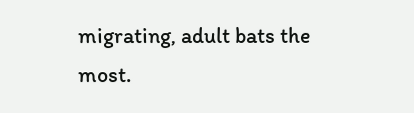migrating, adult bats the most.